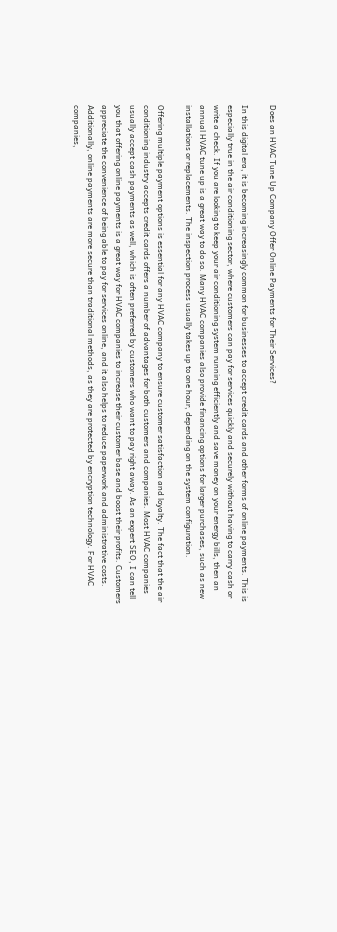Does an HVAC Tune Up Company Offer Online Payments for Their Services?

In this digital era, it is becoming increasingly common for businesses to accept credit cards and other forms of online payments. This is especially true in the air conditioning sector, where customers can pay for services quickly and securely without having to carry cash or write a check. If you are looking to keep your air conditioning system running efficiently and save money on your energy bills, then an annual HVAC tune up is a great way to do so. Many HVAC companies also provide financing options for larger purchases, such as new installations or replacements. The inspection process usually takes up to one hour, depending on the system configuration.

Offering multiple payment options is essential for any HVAC company to ensure customer satisfaction and loyalty. The fact that the air conditioning industry accepts credit cards offers a number of advantages for both customers and companies. Most HVAC companies usually accept cash payments as well, which is often preferred by customers who want to pay right away. As an expert SEO, I can tell you that offering online payments is a great way for HVAC companies to increase their customer base and boost their profits. Customers appreciate the convenience of being able to pay for services online, and it also helps to reduce paperwork and administrative costs. Additionally, online payments are more secure than traditional methods, as they are protected by encryption technology. For HVAC companies,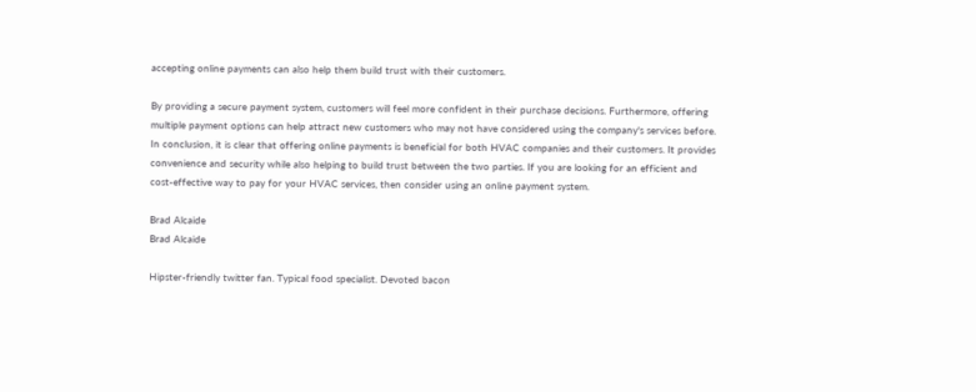accepting online payments can also help them build trust with their customers.

By providing a secure payment system, customers will feel more confident in their purchase decisions. Furthermore, offering multiple payment options can help attract new customers who may not have considered using the company's services before. In conclusion, it is clear that offering online payments is beneficial for both HVAC companies and their customers. It provides convenience and security while also helping to build trust between the two parties. If you are looking for an efficient and cost-effective way to pay for your HVAC services, then consider using an online payment system.

Brad Alcaide
Brad Alcaide

Hipster-friendly twitter fan. Typical food specialist. Devoted bacon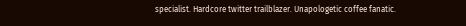specialist. Hardcore twitter trailblazer. Unapologetic coffee fanatic.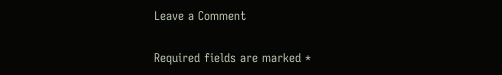Leave a Comment

Required fields are marked *